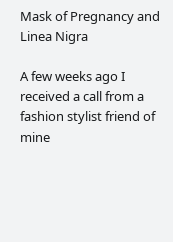Mask of Pregnancy and Linea Nigra

A few weeks ago I received a call from a fashion stylist friend of mine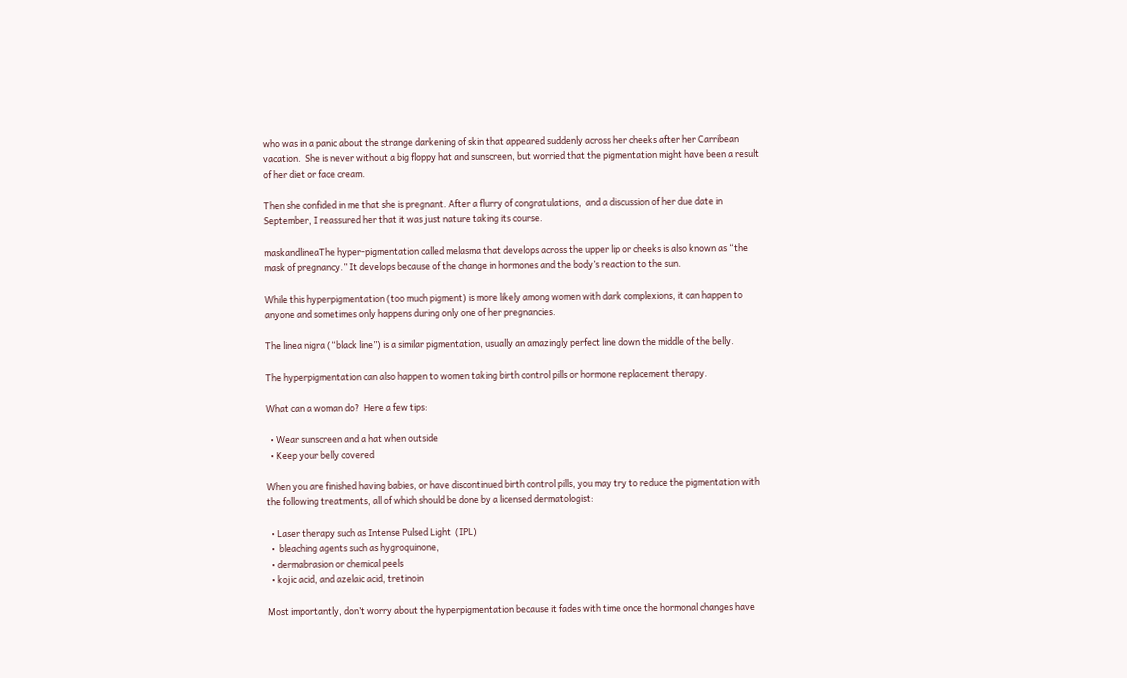who was in a panic about the strange darkening of skin that appeared suddenly across her cheeks after her Carribean vacation.  She is never without a big floppy hat and sunscreen, but worried that the pigmentation might have been a result of her diet or face cream.

Then she confided in me that she is pregnant. After a flurry of congratulations,  and a discussion of her due date in September, I reassured her that it was just nature taking its course.

maskandlineaThe hyper-pigmentation called melasma that develops across the upper lip or cheeks is also known as “the mask of pregnancy.” It develops because of the change in hormones and the body’s reaction to the sun.

While this hyperpigmentation (too much pigment) is more likely among women with dark complexions, it can happen to anyone and sometimes only happens during only one of her pregnancies.

The linea nigra (“black line”) is a similar pigmentation, usually an amazingly perfect line down the middle of the belly.

The hyperpigmentation can also happen to women taking birth control pills or hormone replacement therapy.

What can a woman do?  Here a few tips:

  • Wear sunscreen and a hat when outside
  • Keep your belly covered

When you are finished having babies, or have discontinued birth control pills, you may try to reduce the pigmentation with the following treatments, all of which should be done by a licensed dermatologist:

  • Laser therapy such as Intense Pulsed Light  (IPL)
  •  bleaching agents such as hygroquinone,
  • dermabrasion or chemical peels
  • kojic acid, and azelaic acid, tretinoin

Most importantly, don’t worry about the hyperpigmentation because it fades with time once the hormonal changes have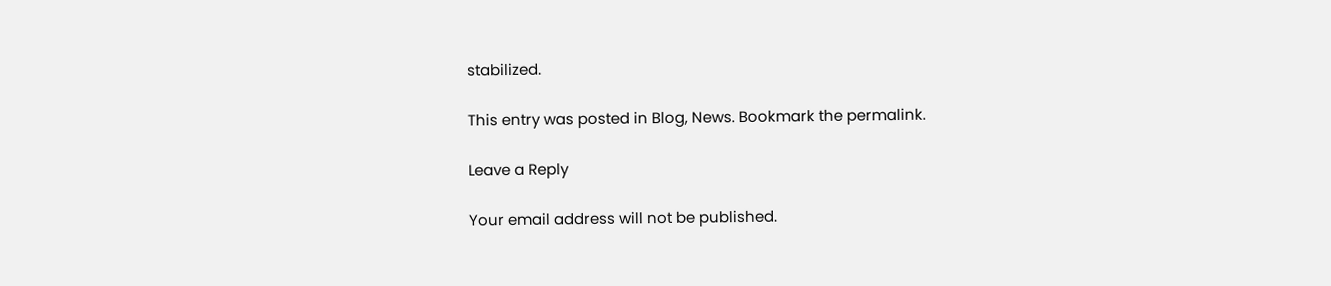stabilized.

This entry was posted in Blog, News. Bookmark the permalink.

Leave a Reply

Your email address will not be published.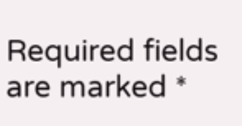Required fields are marked *